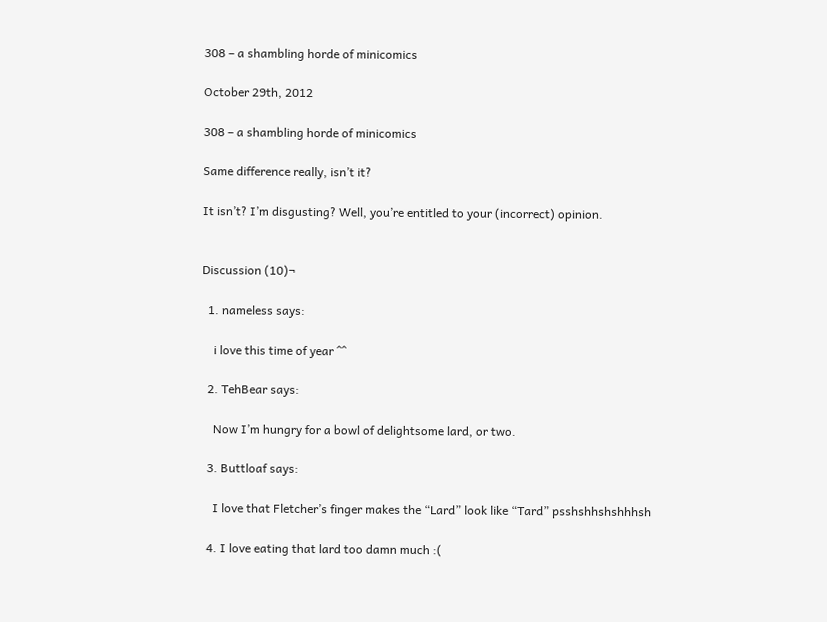308 – a shambling horde of minicomics

October 29th, 2012

308 – a shambling horde of minicomics

Same difference really, isn’t it?

It isn’t? I’m disgusting? Well, you’re entitled to your (incorrect) opinion.


Discussion (10)¬

  1. nameless says:

    i love this time of year ^^

  2. TehBear says:

    Now I’m hungry for a bowl of delightsome lard, or two.

  3. Buttloaf says:

    I love that Fletcher’s finger makes the “Lard” look like “Tard” psshshhshshhhsh

  4. I love eating that lard too damn much :(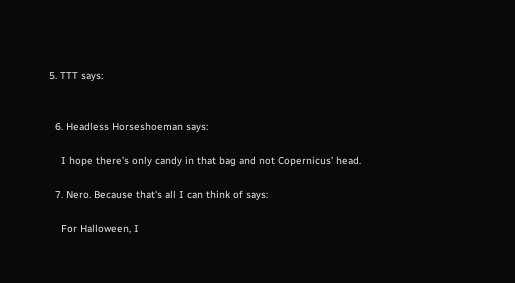5. TTT says:


  6. Headless Horseshoeman says:

    I hope there’s only candy in that bag and not Copernicus’ head.

  7. Nero. Because that's all I can think of says:

    For Halloween, I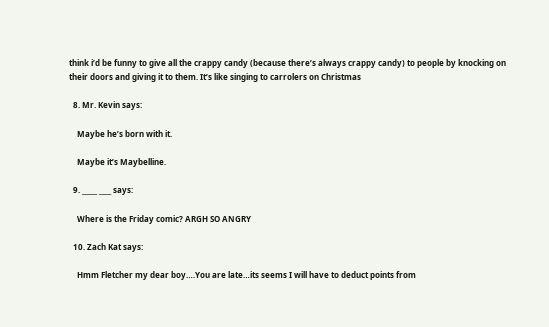think i’d be funny to give all the crappy candy (because there’s always crappy candy) to people by knocking on their doors and giving it to them. It’s like singing to carrolers on Christmas

  8. Mr. Kevin says:

    Maybe he’s born with it.

    Maybe it’s Maybelline.

  9. _____ ____ says:

    Where is the Friday comic? ARGH SO ANGRY

  10. Zach Kat says:

    Hmm Fletcher my dear boy….You are late…its seems I will have to deduct points from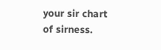your sir chart of sirness.